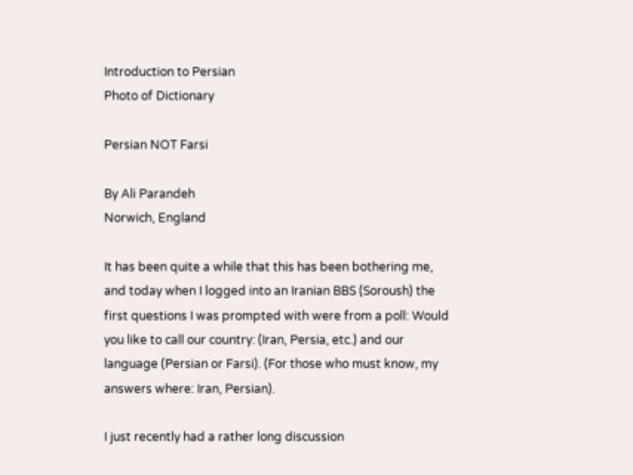Introduction to Persian
Photo of Dictionary

Persian NOT Farsi

By Ali Parandeh
Norwich, England

It has been quite a while that this has been bothering me, and today when I logged into an Iranian BBS (Soroush) the first questions I was prompted with were from a poll: Would you like to call our country: (Iran, Persia, etc.) and our language (Persian or Farsi). (For those who must know, my answers where: Iran, Persian).

I just recently had a rather long discussion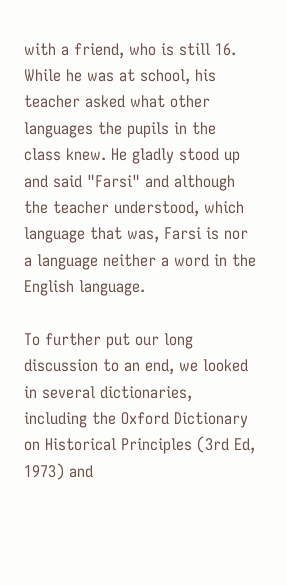with a friend, who is still 16. While he was at school, his teacher asked what other languages the pupils in the class knew. He gladly stood up and said "Farsi" and although the teacher understood, which language that was, Farsi is nor a language neither a word in the English language.

To further put our long discussion to an end, we looked in several dictionaries, including the Oxford Dictionary on Historical Principles (3rd Ed, 1973) and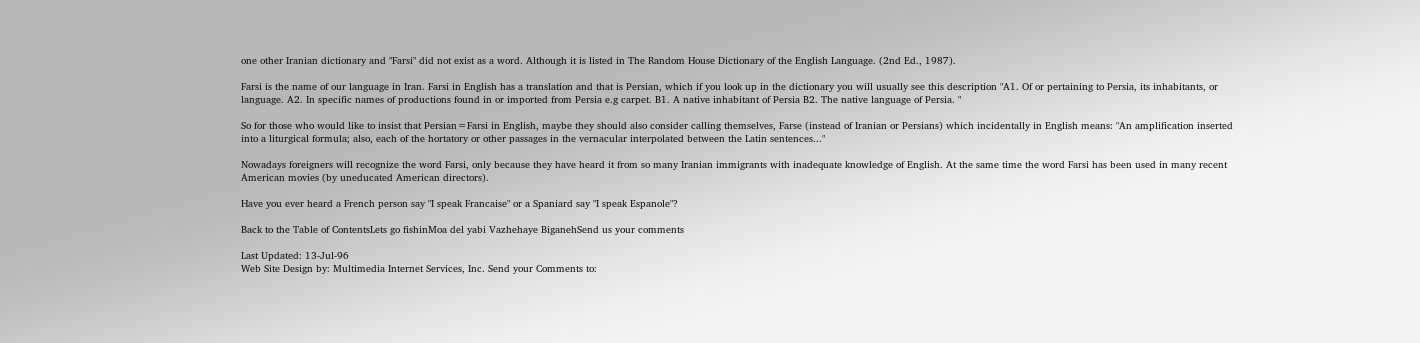one other Iranian dictionary and "Farsi" did not exist as a word. Although it is listed in The Random House Dictionary of the English Language. (2nd Ed., 1987).

Farsi is the name of our language in Iran. Farsi in English has a translation and that is Persian, which if you look up in the dictionary you will usually see this description "A1. Of or pertaining to Persia, its inhabitants, or language. A2. In specific names of productions found in or imported from Persia e.g carpet. B1. A native inhabitant of Persia B2. The native language of Persia. "

So for those who would like to insist that Persian=Farsi in English, maybe they should also consider calling themselves, Farse (instead of Iranian or Persians) which incidentally in English means: "An amplification inserted into a liturgical formula; also, each of the hortatory or other passages in the vernacular interpolated between the Latin sentences..."

Nowadays foreigners will recognize the word Farsi, only because they have heard it from so many Iranian immigrants with inadequate knowledge of English. At the same time the word Farsi has been used in many recent American movies (by uneducated American directors).

Have you ever heard a French person say "I speak Francaise" or a Spaniard say "I speak Espanole"?

Back to the Table of ContentsLets go fishinMoa del yabi Vazhehaye BiganehSend us your comments

Last Updated: 13-Jul-96
Web Site Design by: Multimedia Internet Services, Inc. Send your Comments to: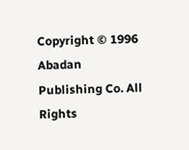Copyright © 1996 Abadan Publishing Co. All Rights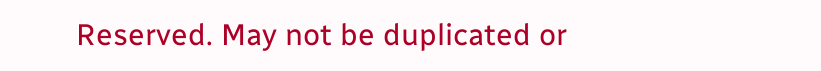Reserved. May not be duplicated or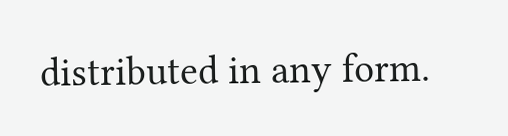distributed in any form.